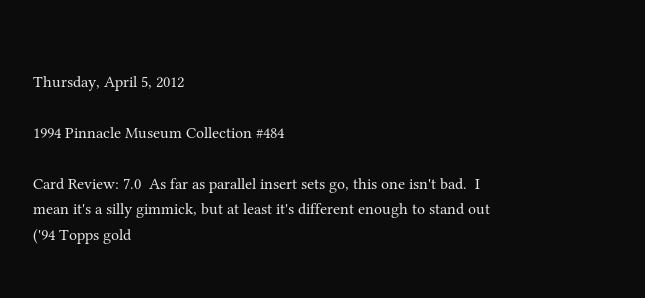Thursday, April 5, 2012

1994 Pinnacle Museum Collection #484

Card Review: 7.0  As far as parallel insert sets go, this one isn't bad.  I mean it's a silly gimmick, but at least it's different enough to stand out ('94 Topps gold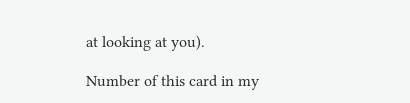at looking at you).

Number of this card in my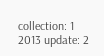collection: 1
2013 update: 2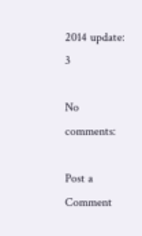2014 update: 3

No comments:

Post a Comment